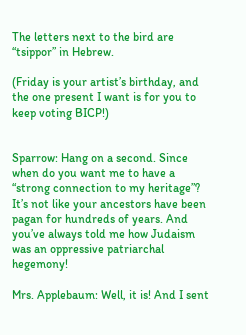The letters next to the bird are “tsippor” in Hebrew.

(Friday is your artist’s birthday, and the one present I want is for you to keep voting BICP!)


Sparrow: Hang on a second. Since when do you want me to have a “strong connection to my heritage”? It’s not like your ancestors have been pagan for hundreds of years. And you’ve always told me how Judaism was an oppressive patriarchal hegemony!

Mrs. Applebaum: Well, it is! And I sent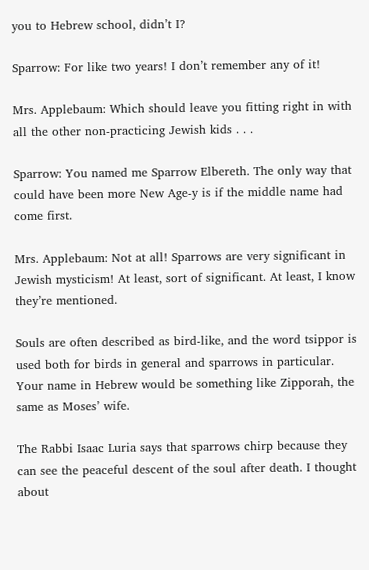you to Hebrew school, didn’t I?

Sparrow: For like two years! I don’t remember any of it!

Mrs. Applebaum: Which should leave you fitting right in with all the other non-practicing Jewish kids . . .

Sparrow: You named me Sparrow Elbereth. The only way that could have been more New Age-y is if the middle name had come first.

Mrs. Applebaum: Not at all! Sparrows are very significant in Jewish mysticism! At least, sort of significant. At least, I know they’re mentioned.

Souls are often described as bird-like, and the word tsippor is used both for birds in general and sparrows in particular. Your name in Hebrew would be something like Zipporah, the same as Moses’ wife.

The Rabbi Isaac Luria says that sparrows chirp because they can see the peaceful descent of the soul after death. I thought about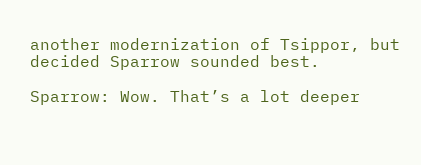another modernization of Tsippor, but decided Sparrow sounded best.

Sparrow: Wow. That’s a lot deeper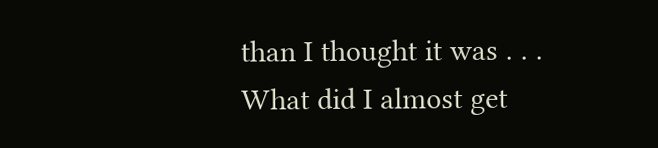than I thought it was . . . What did I almost get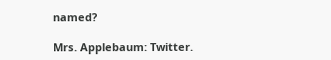named?

Mrs. Applebaum: Twitter.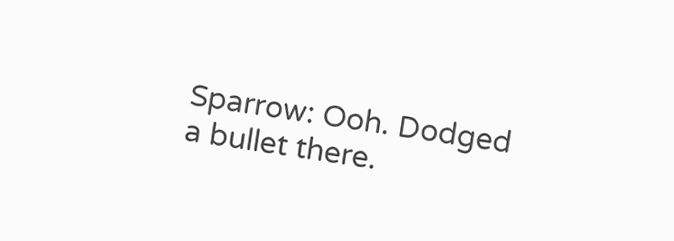Sparrow: Ooh. Dodged a bullet there.